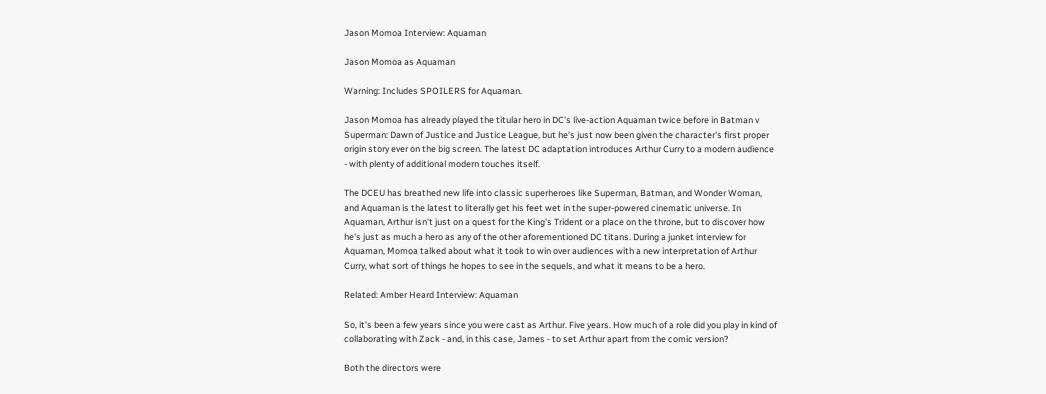Jason Momoa Interview: Aquaman

Jason Momoa as Aquaman

Warning: Includes SPOILERS for Aquaman.

Jason Momoa has already played the titular hero in DC's live-action Aquaman twice before in Batman v Superman: Dawn of Justice and Justice League, but he's just now been given the character's first proper origin story ever on the big screen. The latest DC adaptation introduces Arthur Curry to a modern audience - with plenty of additional modern touches itself.

The DCEU has breathed new life into classic superheroes like Superman, Batman, and Wonder Woman, and Aquaman is the latest to literally get his feet wet in the super-powered cinematic universe. In Aquaman, Arthur isn't just on a quest for the King's Trident or a place on the throne, but to discover how he's just as much a hero as any of the other aforementioned DC titans. During a junket interview for Aquaman, Momoa talked about what it took to win over audiences with a new interpretation of Arthur Curry, what sort of things he hopes to see in the sequels, and what it means to be a hero.

Related: Amber Heard Interview: Aquaman

So, it's been a few years since you were cast as Arthur. Five years. How much of a role did you play in kind of collaborating with Zack - and, in this case, James - to set Arthur apart from the comic version?

Both the directors were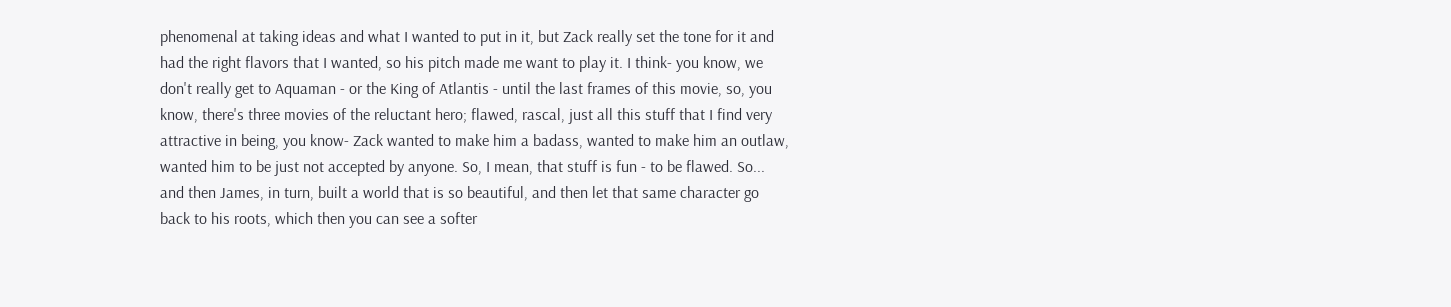phenomenal at taking ideas and what I wanted to put in it, but Zack really set the tone for it and had the right flavors that I wanted, so his pitch made me want to play it. I think- you know, we don't really get to Aquaman - or the King of Atlantis - until the last frames of this movie, so, you know, there's three movies of the reluctant hero; flawed, rascal, just all this stuff that I find very attractive in being, you know- Zack wanted to make him a badass, wanted to make him an outlaw, wanted him to be just not accepted by anyone. So, I mean, that stuff is fun - to be flawed. So... and then James, in turn, built a world that is so beautiful, and then let that same character go back to his roots, which then you can see a softer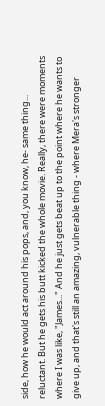side, how he would act around his pops, and, you know, he- same thing... reluctant. But he gets his butt kicked the whole movie. Really, there were moments where I was like, "James..." And he just gets beat up to the point where he wants to give up, and that's still an amazing, vulnerable thing - where Mera's stronger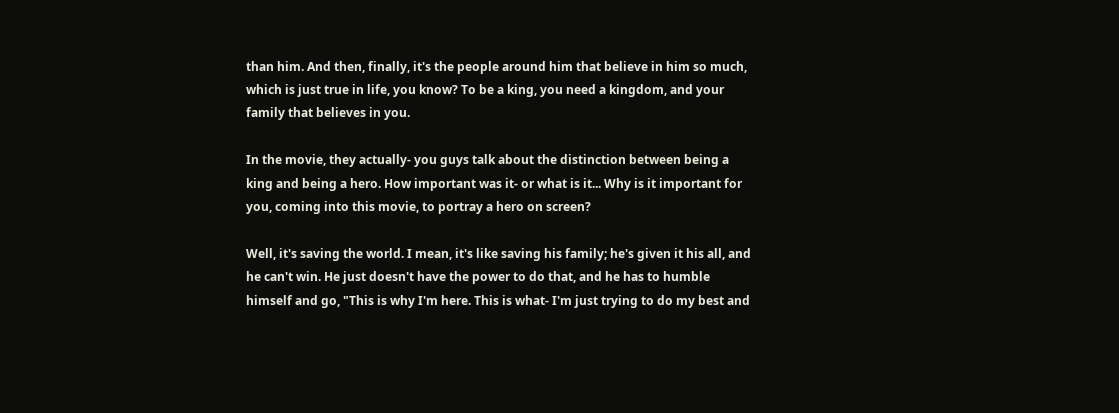than him. And then, finally, it's the people around him that believe in him so much, which is just true in life, you know? To be a king, you need a kingdom, and your family that believes in you.

In the movie, they actually- you guys talk about the distinction between being a king and being a hero. How important was it- or what is it... Why is it important for you, coming into this movie, to portray a hero on screen?

Well, it's saving the world. I mean, it's like saving his family; he's given it his all, and he can't win. He just doesn't have the power to do that, and he has to humble himself and go, "This is why I'm here. This is what- I'm just trying to do my best and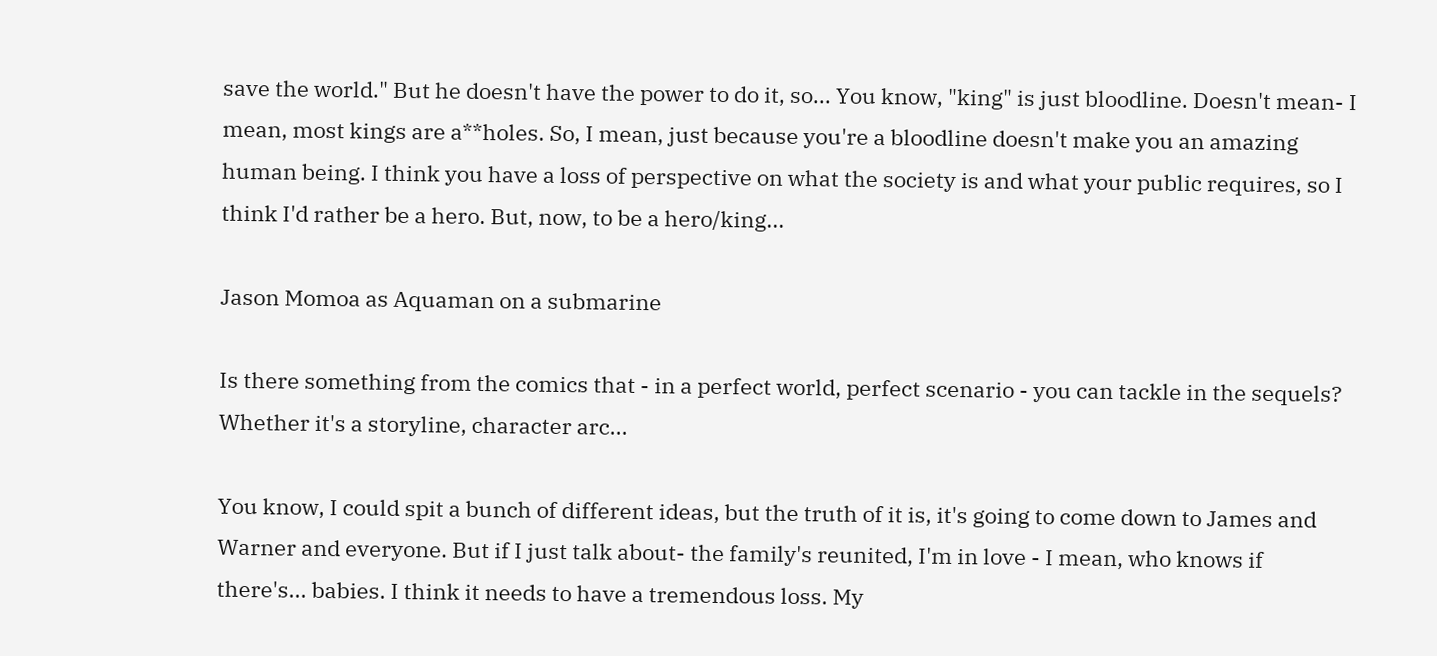save the world." But he doesn't have the power to do it, so... You know, "king" is just bloodline. Doesn't mean- I mean, most kings are a**holes. So, I mean, just because you're a bloodline doesn't make you an amazing human being. I think you have a loss of perspective on what the society is and what your public requires, so I think I'd rather be a hero. But, now, to be a hero/king...

Jason Momoa as Aquaman on a submarine

Is there something from the comics that - in a perfect world, perfect scenario - you can tackle in the sequels? Whether it's a storyline, character arc...

You know, I could spit a bunch of different ideas, but the truth of it is, it's going to come down to James and Warner and everyone. But if I just talk about- the family's reunited, I'm in love - I mean, who knows if there's... babies. I think it needs to have a tremendous loss. My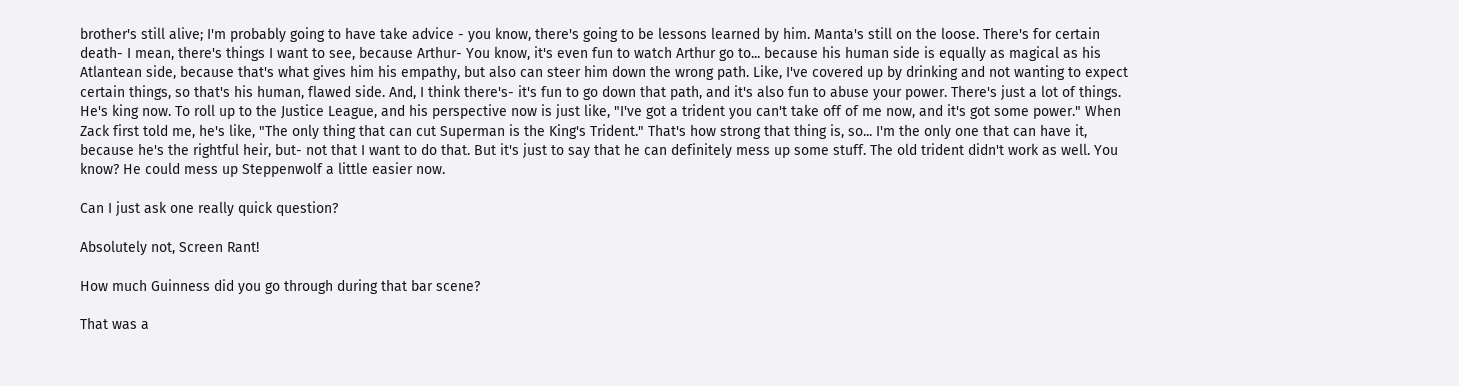brother's still alive; I'm probably going to have take advice - you know, there's going to be lessons learned by him. Manta's still on the loose. There's for certain death- I mean, there's things I want to see, because Arthur- You know, it's even fun to watch Arthur go to... because his human side is equally as magical as his Atlantean side, because that's what gives him his empathy, but also can steer him down the wrong path. Like, I've covered up by drinking and not wanting to expect certain things, so that's his human, flawed side. And, I think there's- it's fun to go down that path, and it's also fun to abuse your power. There's just a lot of things. He's king now. To roll up to the Justice League, and his perspective now is just like, "I've got a trident you can't take off of me now, and it's got some power." When Zack first told me, he's like, "The only thing that can cut Superman is the King's Trident." That's how strong that thing is, so... I'm the only one that can have it, because he's the rightful heir, but- not that I want to do that. But it's just to say that he can definitely mess up some stuff. The old trident didn't work as well. You know? He could mess up Steppenwolf a little easier now.

Can I just ask one really quick question?

Absolutely not, Screen Rant!

How much Guinness did you go through during that bar scene?

That was a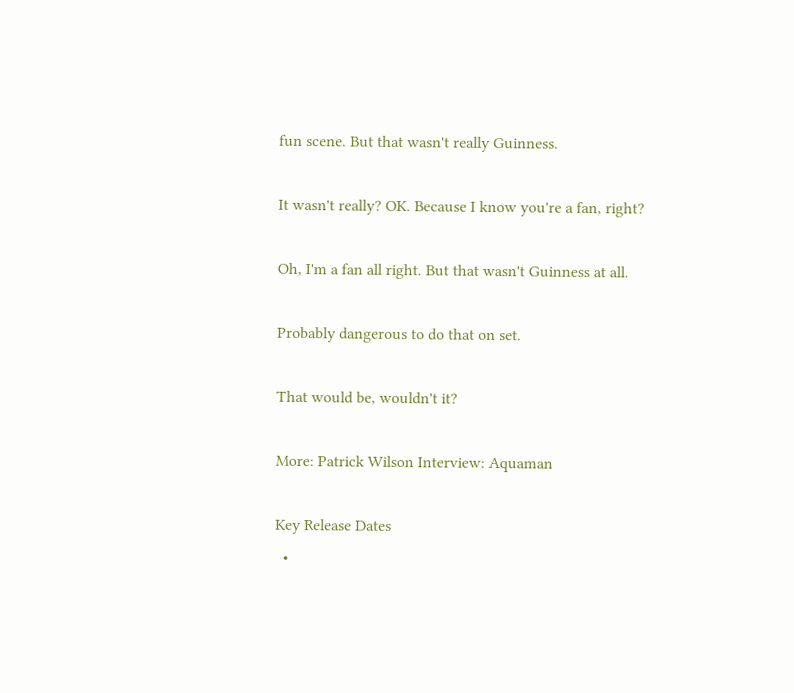fun scene. But that wasn't really Guinness.

It wasn't really? OK. Because I know you're a fan, right?

Oh, I'm a fan all right. But that wasn't Guinness at all.

Probably dangerous to do that on set.

That would be, wouldn't it?

More: Patrick Wilson Interview: Aquaman

Key Release Dates
  •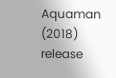Aquaman (2018) release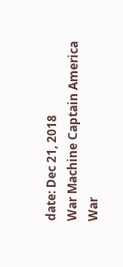date: Dec 21, 2018
War Machine Captain America
War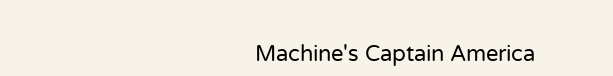Machine's Captain America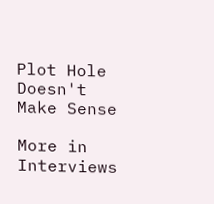Plot Hole Doesn't Make Sense

More in Interviews